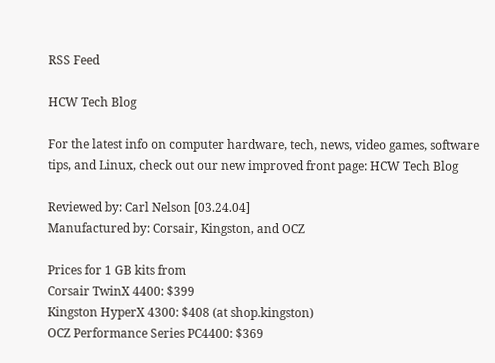RSS Feed

HCW Tech Blog

For the latest info on computer hardware, tech, news, video games, software tips, and Linux, check out our new improved front page: HCW Tech Blog

Reviewed by: Carl Nelson [03.24.04]
Manufactured by: Corsair, Kingston, and OCZ

Prices for 1 GB kits from
Corsair TwinX 4400: $399
Kingston HyperX 4300: $408 (at shop.kingston)
OCZ Performance Series PC4400: $369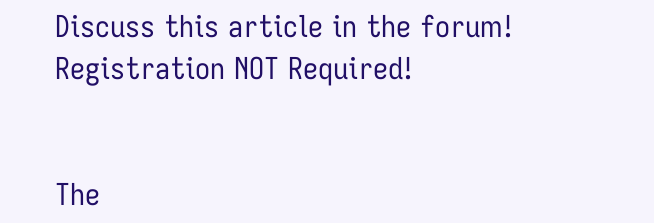Discuss this article in the forum!
Registration NOT Required!


The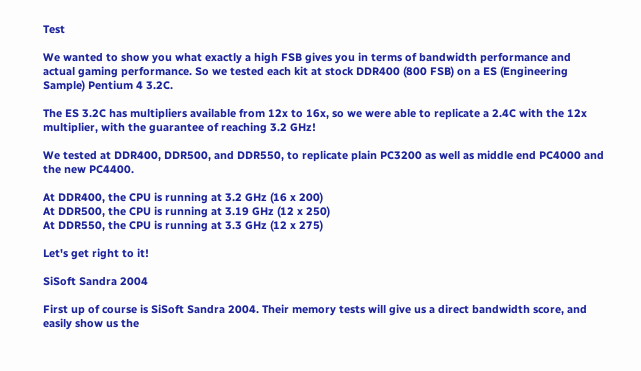Test

We wanted to show you what exactly a high FSB gives you in terms of bandwidth performance and actual gaming performance. So we tested each kit at stock DDR400 (800 FSB) on a ES (Engineering Sample) Pentium 4 3.2C.

The ES 3.2C has multipliers available from 12x to 16x, so we were able to replicate a 2.4C with the 12x multiplier, with the guarantee of reaching 3.2 GHz!

We tested at DDR400, DDR500, and DDR550, to replicate plain PC3200 as well as middle end PC4000 and the new PC4400.

At DDR400, the CPU is running at 3.2 GHz (16 x 200)
At DDR500, the CPU is running at 3.19 GHz (12 x 250)
At DDR550, the CPU is running at 3.3 GHz (12 x 275)

Let's get right to it!

SiSoft Sandra 2004

First up of course is SiSoft Sandra 2004. Their memory tests will give us a direct bandwidth score, and easily show us the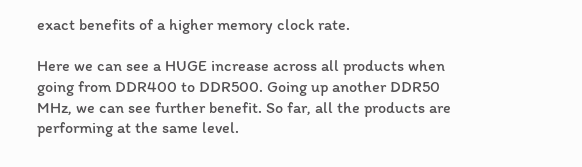exact benefits of a higher memory clock rate.

Here we can see a HUGE increase across all products when going from DDR400 to DDR500. Going up another DDR50 MHz, we can see further benefit. So far, all the products are performing at the same level.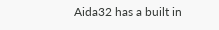Aida32 has a built in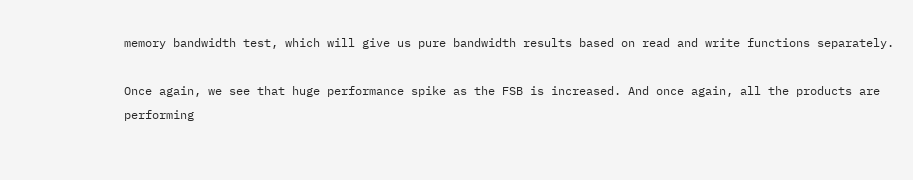memory bandwidth test, which will give us pure bandwidth results based on read and write functions separately.

Once again, we see that huge performance spike as the FSB is increased. And once again, all the products are performing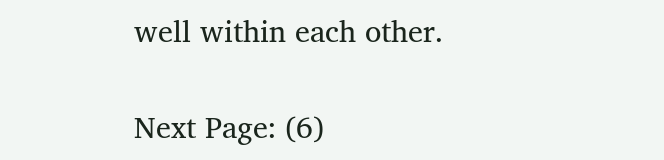well within each other.

Next Page: (6)